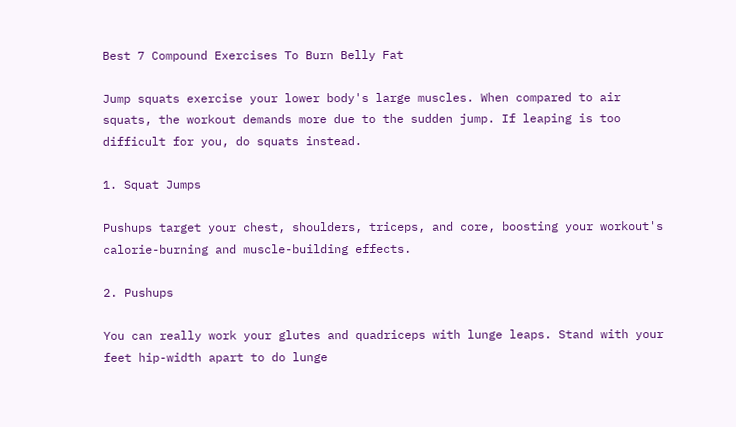Best 7 Compound Exercises To Burn Belly Fat

Jump squats exercise your lower body's large muscles. When compared to air squats, the workout demands more due to the sudden jump. If leaping is too difficult for you, do squats instead.

1. Squat Jumps

Pushups target your chest, shoulders, triceps, and core, boosting your workout's calorie-burning and muscle-building effects.

2. Pushups

You can really work your glutes and quadriceps with lunge leaps. Stand with your feet hip-width apart to do lunge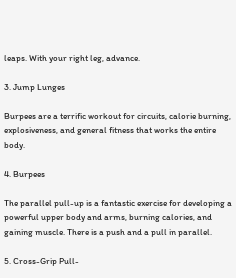leaps. With your right leg, advance.

3. Jump Lunges

Burpees are a terrific workout for circuits, calorie burning, explosiveness, and general fitness that works the entire body.

4. Burpees

The parallel pull-up is a fantastic exercise for developing a powerful upper body and arms, burning calories, and gaining muscle. There is a push and a pull in parallel.

5. Cross-Grip Pull-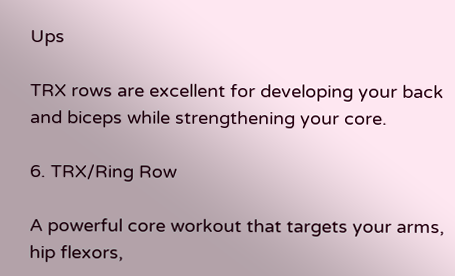Ups

TRX rows are excellent for developing your back and biceps while strengthening your core.

6. TRX/Ring Row

A powerful core workout that targets your arms, hip flexors,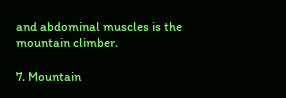and abdominal muscles is the mountain climber.

7. Mountain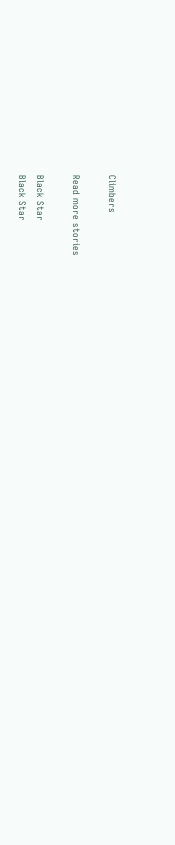Climbers

Read more stories

Black Star
Black Star